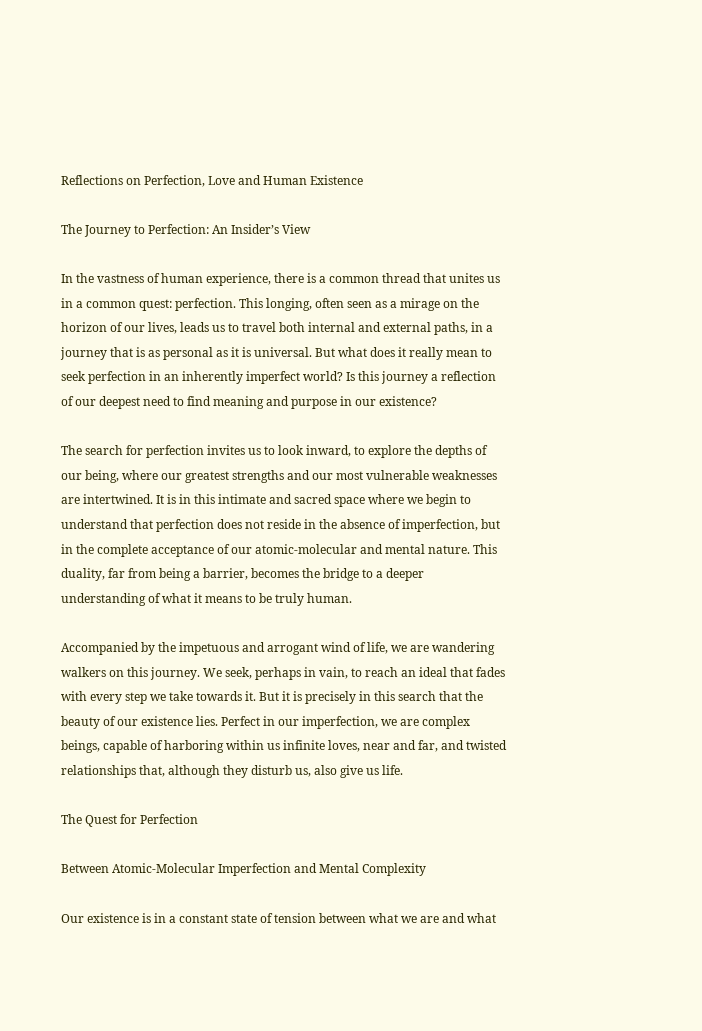Reflections on Perfection, Love and Human Existence

The Journey to Perfection: An Insider’s View

In the vastness of human experience, there is a common thread that unites us in a common quest: perfection. This longing, often seen as a mirage on the horizon of our lives, leads us to travel both internal and external paths, in a journey that is as personal as it is universal. But what does it really mean to seek perfection in an inherently imperfect world? Is this journey a reflection of our deepest need to find meaning and purpose in our existence?

The search for perfection invites us to look inward, to explore the depths of our being, where our greatest strengths and our most vulnerable weaknesses are intertwined. It is in this intimate and sacred space where we begin to understand that perfection does not reside in the absence of imperfection, but in the complete acceptance of our atomic-molecular and mental nature. This duality, far from being a barrier, becomes the bridge to a deeper understanding of what it means to be truly human.

Accompanied by the impetuous and arrogant wind of life, we are wandering walkers on this journey. We seek, perhaps in vain, to reach an ideal that fades with every step we take towards it. But it is precisely in this search that the beauty of our existence lies. Perfect in our imperfection, we are complex beings, capable of harboring within us infinite loves, near and far, and twisted relationships that, although they disturb us, also give us life.

The Quest for Perfection

Between Atomic-Molecular Imperfection and Mental Complexity

Our existence is in a constant state of tension between what we are and what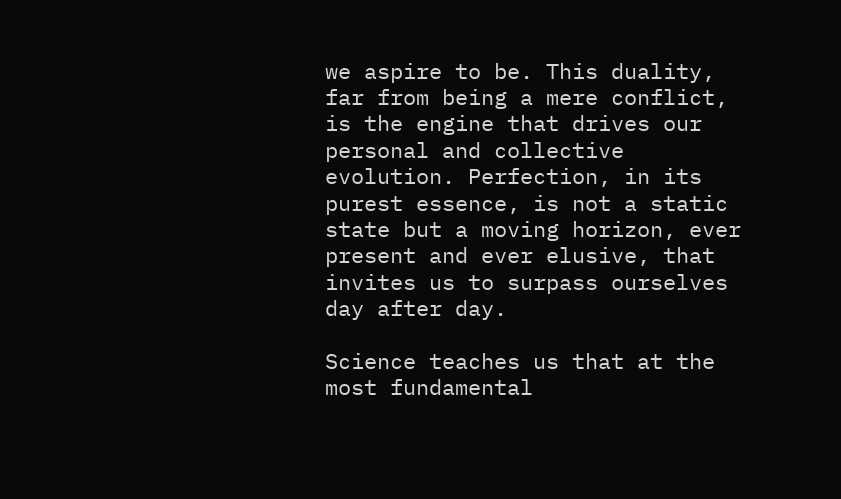we aspire to be. This duality, far from being a mere conflict, is the engine that drives our personal and collective evolution. Perfection, in its purest essence, is not a static state but a moving horizon, ever present and ever elusive, that invites us to surpass ourselves day after day.

Science teaches us that at the most fundamental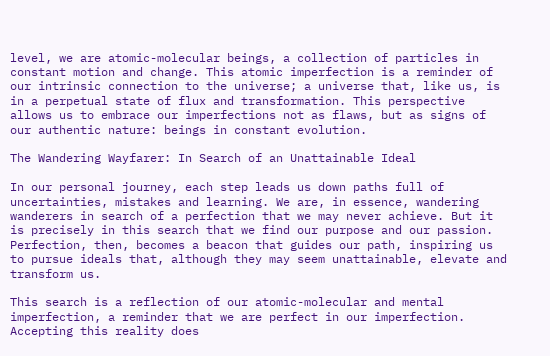level, we are atomic-molecular beings, a collection of particles in constant motion and change. This atomic imperfection is a reminder of our intrinsic connection to the universe; a universe that, like us, is in a perpetual state of flux and transformation. This perspective allows us to embrace our imperfections not as flaws, but as signs of our authentic nature: beings in constant evolution.

The Wandering Wayfarer: In Search of an Unattainable Ideal

In our personal journey, each step leads us down paths full of uncertainties, mistakes and learning. We are, in essence, wandering wanderers in search of a perfection that we may never achieve. But it is precisely in this search that we find our purpose and our passion. Perfection, then, becomes a beacon that guides our path, inspiring us to pursue ideals that, although they may seem unattainable, elevate and transform us.

This search is a reflection of our atomic-molecular and mental imperfection, a reminder that we are perfect in our imperfection. Accepting this reality does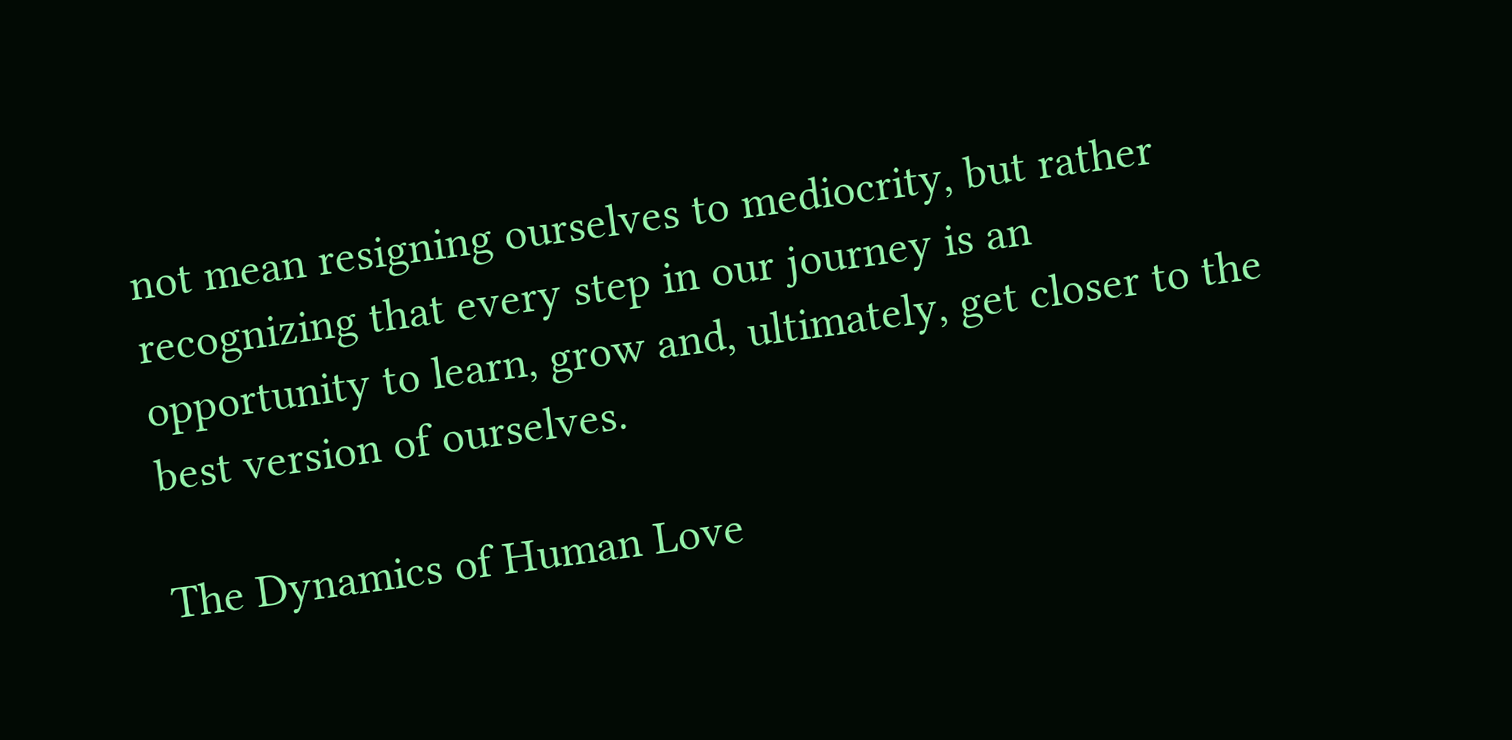not mean resigning ourselves to mediocrity, but rather recognizing that every step in our journey is an opportunity to learn, grow and, ultimately, get closer to the best version of ourselves.

The Dynamics of Human Love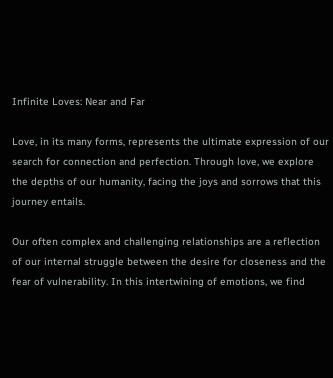Infinite Loves: Near and Far

Love, in its many forms, represents the ultimate expression of our search for connection and perfection. Through love, we explore the depths of our humanity, facing the joys and sorrows that this journey entails.

Our often complex and challenging relationships are a reflection of our internal struggle between the desire for closeness and the fear of vulnerability. In this intertwining of emotions, we find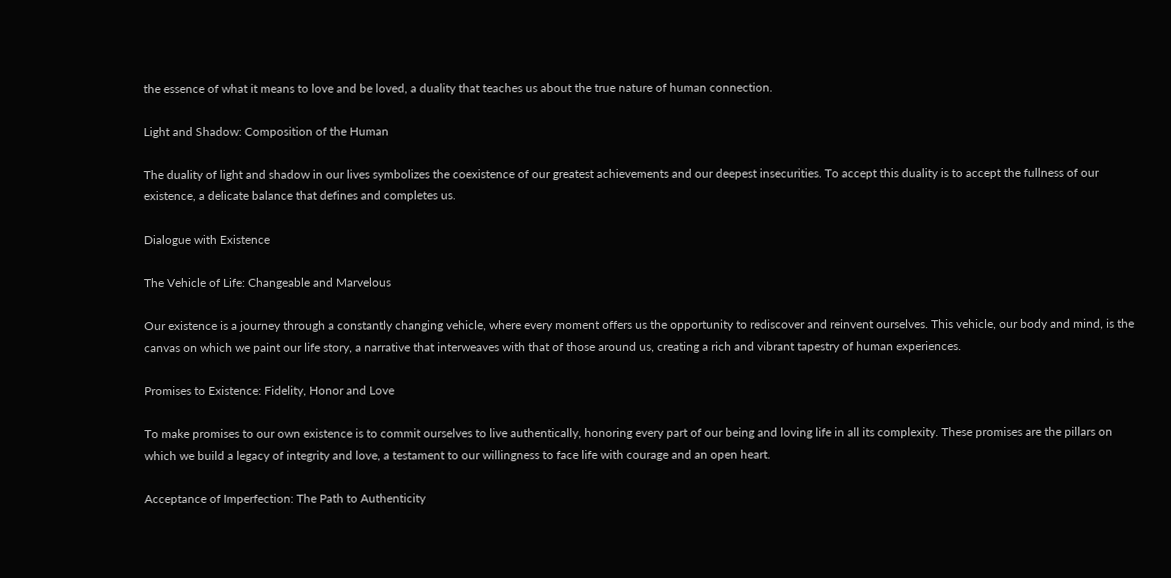the essence of what it means to love and be loved, a duality that teaches us about the true nature of human connection.

Light and Shadow: Composition of the Human

The duality of light and shadow in our lives symbolizes the coexistence of our greatest achievements and our deepest insecurities. To accept this duality is to accept the fullness of our existence, a delicate balance that defines and completes us.

Dialogue with Existence

The Vehicle of Life: Changeable and Marvelous

Our existence is a journey through a constantly changing vehicle, where every moment offers us the opportunity to rediscover and reinvent ourselves. This vehicle, our body and mind, is the canvas on which we paint our life story, a narrative that interweaves with that of those around us, creating a rich and vibrant tapestry of human experiences.

Promises to Existence: Fidelity, Honor and Love

To make promises to our own existence is to commit ourselves to live authentically, honoring every part of our being and loving life in all its complexity. These promises are the pillars on which we build a legacy of integrity and love, a testament to our willingness to face life with courage and an open heart.

Acceptance of Imperfection: The Path to Authenticity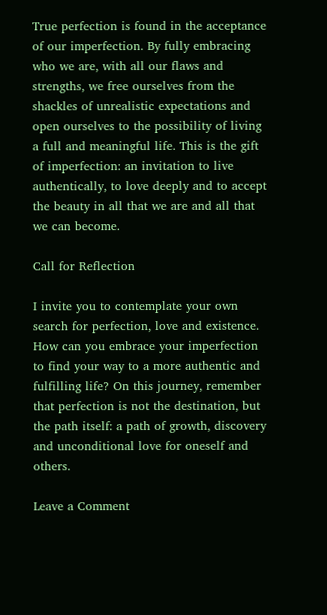True perfection is found in the acceptance of our imperfection. By fully embracing who we are, with all our flaws and strengths, we free ourselves from the shackles of unrealistic expectations and open ourselves to the possibility of living a full and meaningful life. This is the gift of imperfection: an invitation to live authentically, to love deeply and to accept the beauty in all that we are and all that we can become.

Call for Reflection

I invite you to contemplate your own search for perfection, love and existence. How can you embrace your imperfection to find your way to a more authentic and fulfilling life? On this journey, remember that perfection is not the destination, but the path itself: a path of growth, discovery and unconditional love for oneself and others.

Leave a Comment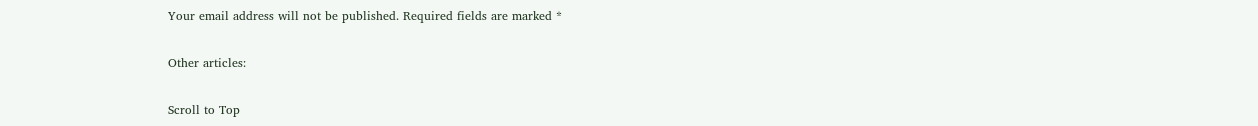Your email address will not be published. Required fields are marked *

Other articles:

Scroll to Top